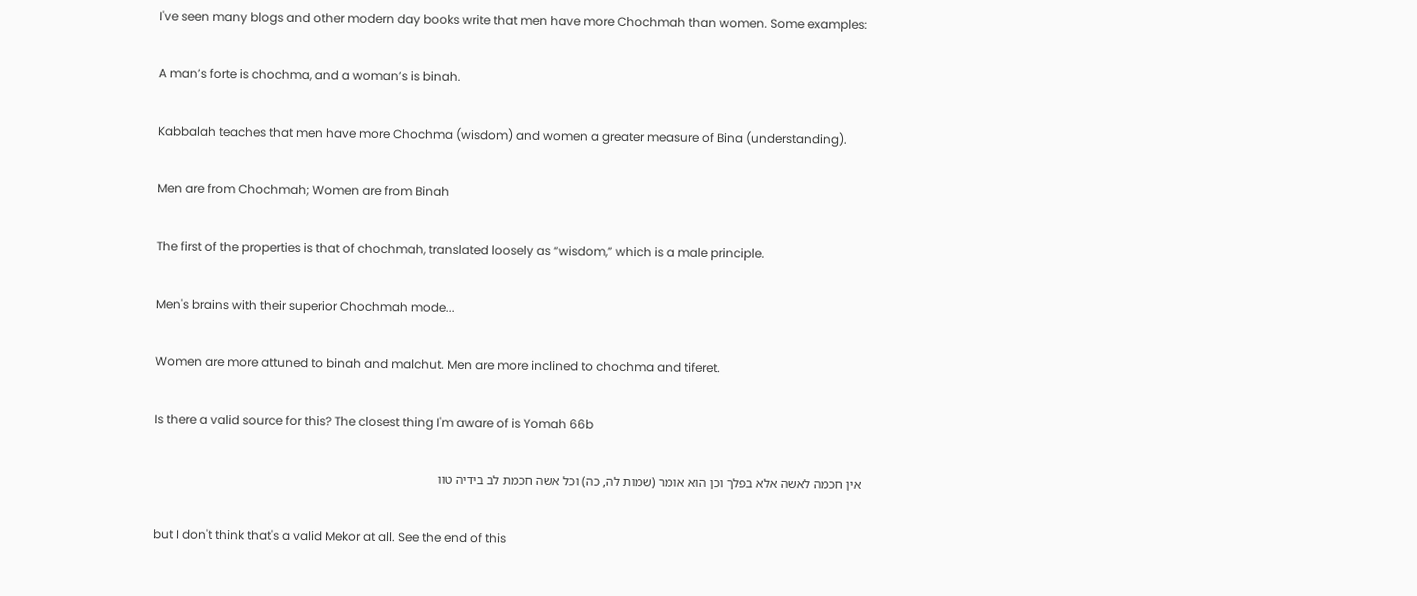I've seen many blogs and other modern day books write that men have more Chochmah than women. Some examples:

A man’s forte is chochma, and a woman’s is binah.

Kabbalah teaches that men have more Chochma (wisdom) and women a greater measure of Bina (understanding).

Men are from Chochmah; Women are from Binah

The first of the properties is that of chochmah, translated loosely as “wisdom,” which is a male principle.

Men's brains with their superior Chochmah mode...

Women are more attuned to binah and malchut. Men are more inclined to chochma and tiferet.

Is there a valid source for this? The closest thing I'm aware of is Yomah 66b

אין חכמה לאשה אלא בפלך וכן הוא אומר (שמות לה, כה) וכל אשה חכמת לב בידיה טוו

but I don't think that's a valid Mekor at all. See the end of this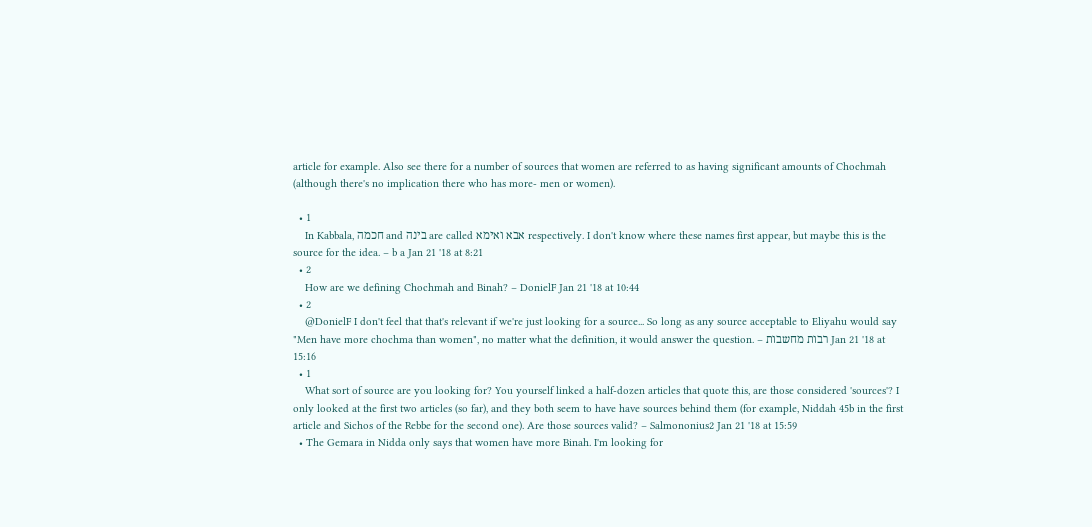article for example. Also see there for a number of sources that women are referred to as having significant amounts of Chochmah (although there's no implication there who has more- men or women).

  • 1
    In Kabbala, חכמה and בינה are called אבא ואימא respectively. I don't know where these names first appear, but maybe this is the source for the idea. – b a Jan 21 '18 at 8:21
  • 2
    How are we defining Chochmah and Binah? – DonielF Jan 21 '18 at 10:44
  • 2
    @DonielF I don't feel that that's relevant if we're just looking for a source... So long as any source acceptable to Eliyahu would say "Men have more chochma than women", no matter what the definition, it would answer the question. – רבות מחשבות Jan 21 '18 at 15:16
  • 1
    What sort of source are you looking for? You yourself linked a half-dozen articles that quote this, are those considered 'sources'? I only looked at the first two articles (so far), and they both seem to have have sources behind them (for example, Niddah 45b in the first article and Sichos of the Rebbe for the second one). Are those sources valid? – Salmononius2 Jan 21 '18 at 15:59
  • The Gemara in Nidda only says that women have more Binah. I'm looking for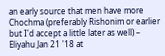an early source that men have more Chochma (preferably Rishonim or earlier but I'd accept a little later as well) – Eliyahu Jan 21 '18 at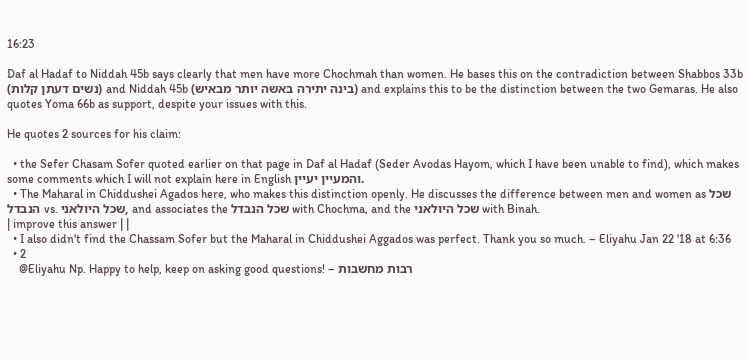16:23

Daf al Hadaf to Niddah 45b says clearly that men have more Chochmah than women. He bases this on the contradiction between Shabbos 33b (נשים דעתן קלות) and Niddah 45b (בינה יתירה באשה יותר מבאיש) and explains this to be the distinction between the two Gemaras. He also quotes Yoma 66b as support, despite your issues with this.

He quotes 2 sources for his claim:

  • the Sefer Chasam Sofer quoted earlier on that page in Daf al Hadaf (Seder Avodas Hayom, which I have been unable to find), which makes some comments which I will not explain here in English והמעיין יעיין.
  • The Maharal in Chiddushei Agados here, who makes this distinction openly. He discusses the difference between men and women as שכל הנבדל vs. שכל היולאני, and associates the שכל הנבדל with Chochma, and the שכל היולאני with Binah.
| improve this answer | |
  • I also didn't find the Chassam Sofer but the Maharal in Chiddushei Aggados was perfect. Thank you so much. – Eliyahu Jan 22 '18 at 6:36
  • 2
    @Eliyahu Np. Happy to help, keep on asking good questions! – רבות מחשבות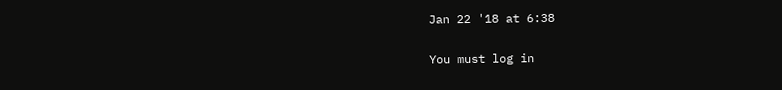Jan 22 '18 at 6:38

You must log in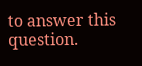to answer this question.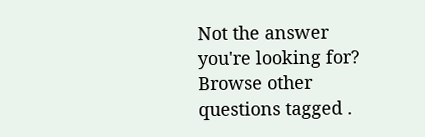Not the answer you're looking for? Browse other questions tagged .